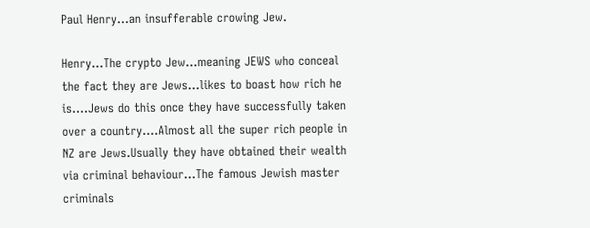Paul Henry…an insufferable crowing Jew.

Henry…The crypto Jew…meaning JEWS who conceal the fact they are Jews…likes to boast how rich he is….Jews do this once they have successfully taken over a country….Almost all the super rich people in NZ are Jews.Usually they have obtained their wealth via criminal behaviour…The famous Jewish master criminals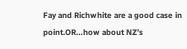Fay and Richwhite are a good case in point.OR…how about NZ’s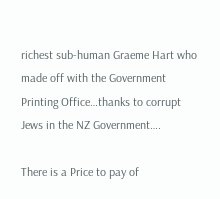richest sub-human Graeme Hart who made off with the Government Printing Office…thanks to corrupt Jews in the NZ Government….

There is a Price to pay of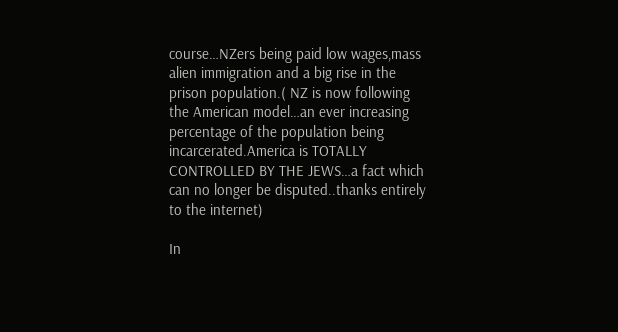course…NZers being paid low wages,mass alien immigration and a big rise in the prison population.( NZ is now following the American model…an ever increasing percentage of the population being incarcerated.America is TOTALLY CONTROLLED BY THE JEWS…a fact which can no longer be disputed..thanks entirely to the internet)

In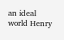an ideal world Henry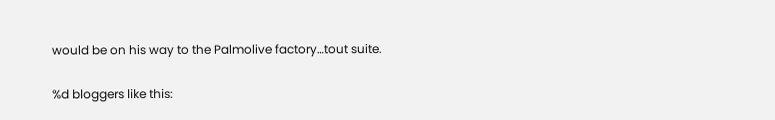would be on his way to the Palmolive factory…tout suite.

%d bloggers like this: